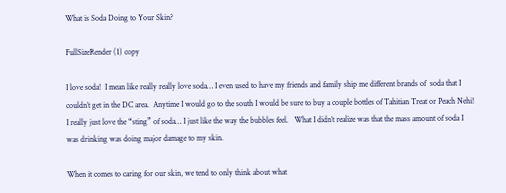What is Soda Doing to Your Skin?

FullSizeRender (1) copy

I love soda!  I mean like really really love soda… I even used to have my friends and family ship me different brands of  soda that I couldn’t get in the DC area.  Anytime I would go to the south I would be sure to buy a couple bottles of Tahitian Treat or Peach Nehi!   I really just love the “sting” of soda… I just like the way the bubbles feel.   What I didn’t realize was that the mass amount of soda I was drinking was doing major damage to my skin.

When it comes to caring for our skin, we tend to only think about what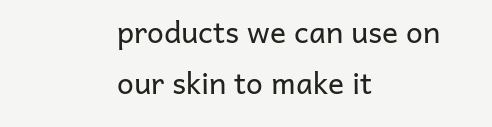products we can use on our skin to make it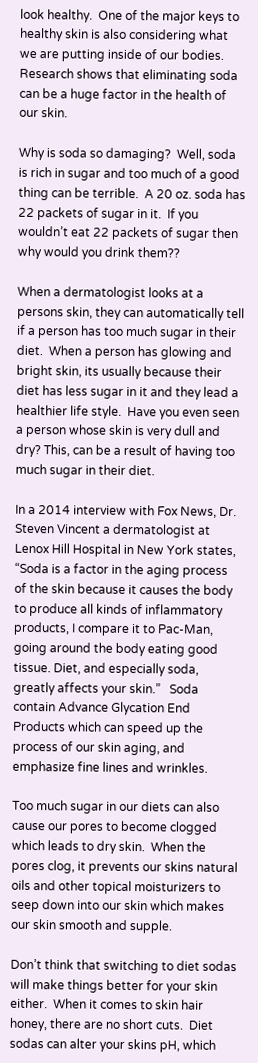look healthy.  One of the major keys to healthy skin is also considering what we are putting inside of our bodies.  Research shows that eliminating soda can be a huge factor in the health of our skin.

Why is soda so damaging?  Well, soda is rich in sugar and too much of a good thing can be terrible.  A 20 oz. soda has 22 packets of sugar in it.  If you wouldn’t eat 22 packets of sugar then why would you drink them??

When a dermatologist looks at a persons skin, they can automatically tell if a person has too much sugar in their diet.  When a person has glowing and bright skin, its usually because their diet has less sugar in it and they lead a healthier life style.  Have you even seen a person whose skin is very dull and dry? This, can be a result of having too much sugar in their diet.

In a 2014 interview with Fox News, Dr. Steven Vincent a dermatologist at Lenox Hill Hospital in New York states, “Soda is a factor in the aging process of the skin because it causes the body to produce all kinds of inflammatory products, I compare it to Pac-Man, going around the body eating good tissue. Diet, and especially soda, greatly affects your skin.”   Soda contain Advance Glycation End Products which can speed up the process of our skin aging, and emphasize fine lines and wrinkles.

Too much sugar in our diets can also cause our pores to become clogged which leads to dry skin.  When the pores clog, it prevents our skins natural oils and other topical moisturizers to seep down into our skin which makes our skin smooth and supple.

Don’t think that switching to diet sodas will make things better for your skin either.  When it comes to skin hair honey, there are no short cuts.  Diet sodas can alter your skins pH, which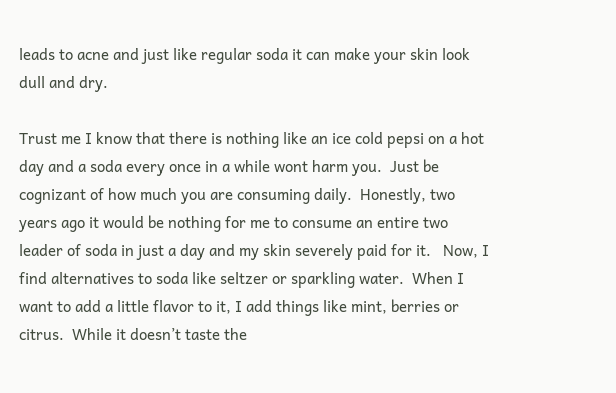leads to acne and just like regular soda it can make your skin look dull and dry.

Trust me I know that there is nothing like an ice cold pepsi on a hot day and a soda every once in a while wont harm you.  Just be cognizant of how much you are consuming daily.  Honestly, two years ago it would be nothing for me to consume an entire two leader of soda in just a day and my skin severely paid for it.   Now, I find alternatives to soda like seltzer or sparkling water.  When I want to add a little flavor to it, I add things like mint, berries or citrus.  While it doesn’t taste the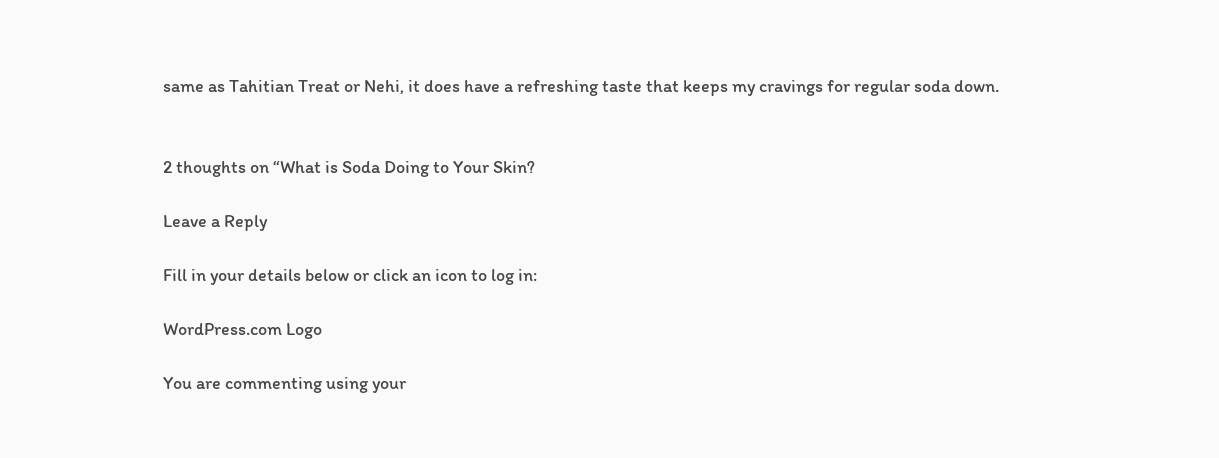same as Tahitian Treat or Nehi, it does have a refreshing taste that keeps my cravings for regular soda down.


2 thoughts on “What is Soda Doing to Your Skin?

Leave a Reply

Fill in your details below or click an icon to log in:

WordPress.com Logo

You are commenting using your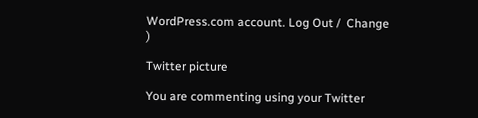WordPress.com account. Log Out /  Change )

Twitter picture

You are commenting using your Twitter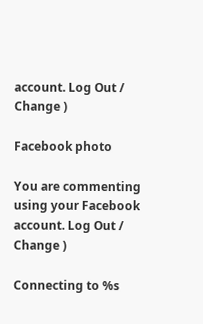account. Log Out /  Change )

Facebook photo

You are commenting using your Facebook account. Log Out /  Change )

Connecting to %s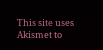This site uses Akismet to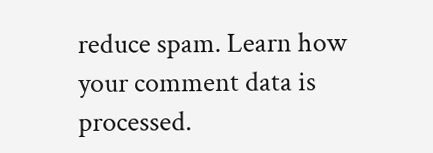reduce spam. Learn how your comment data is processed.